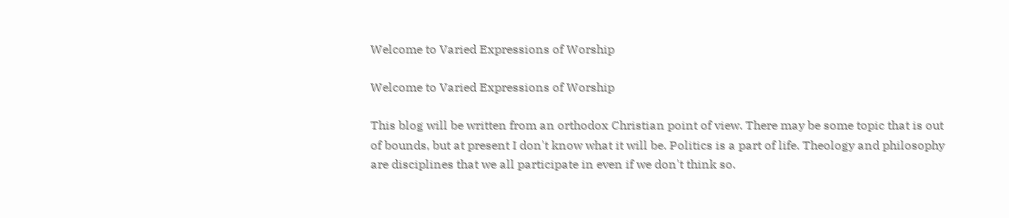Welcome to Varied Expressions of Worship

Welcome to Varied Expressions of Worship

This blog will be written from an orthodox Christian point of view. There may be some topic that is out of bounds, but at present I don't know what it will be. Politics is a part of life. Theology and philosophy are disciplines that we all participate in even if we don't think so.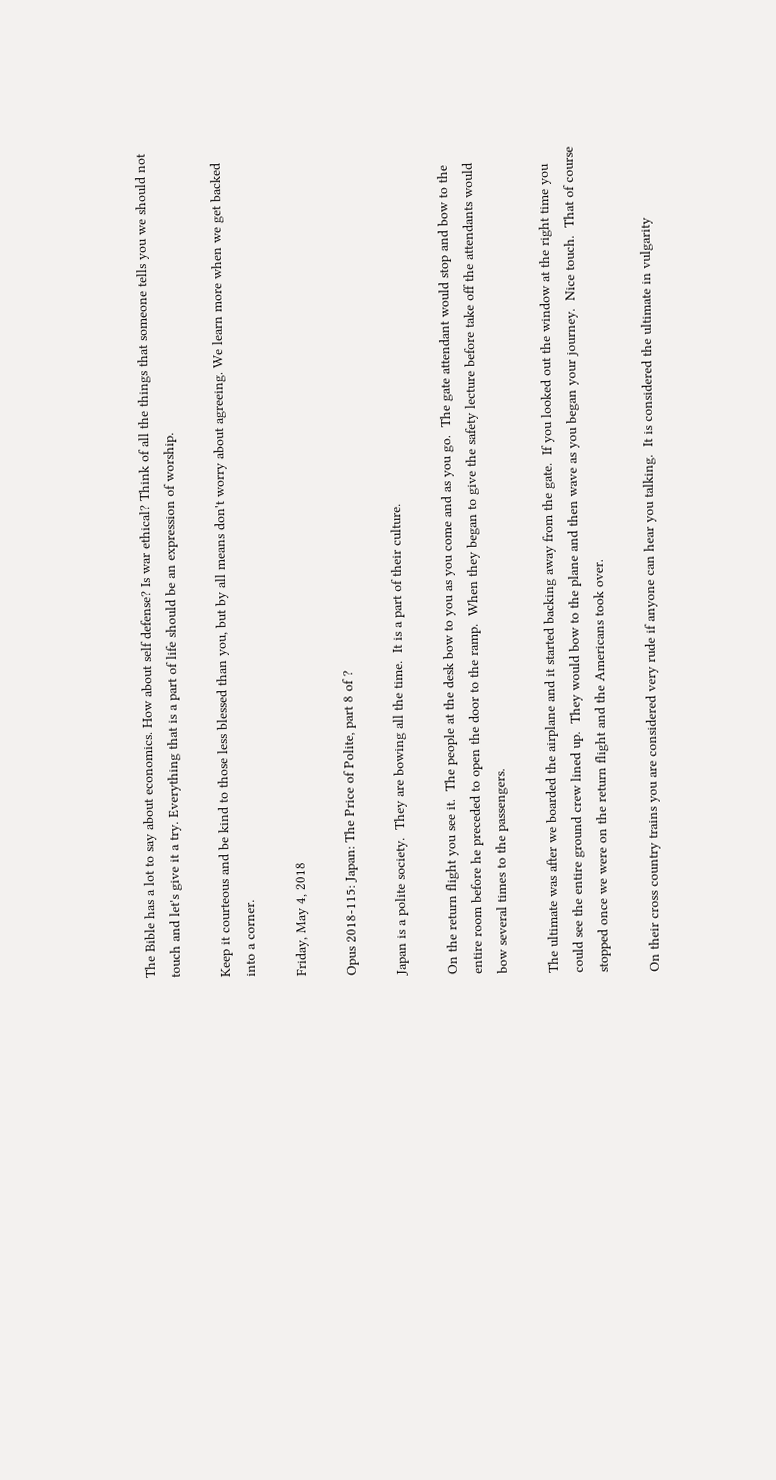The Bible has a lot to say about economics. How about self defense? Is war ethical? Think of all the things that someone tells you we should not touch and let's give it a try. Everything that is a part of life should be an expression of worship.

Keep it courteous and be kind to those less blessed than you, but by all means don't worry about agreeing. We learn more when we get backed into a corner.

Friday, May 4, 2018

Opus 2018-115: Japan: The Price of Polite, part 8 of ?

Japan is a polite society.  They are bowing all the time.  It is a part of their culture.

On the return flight you see it.  The people at the desk bow to you as you come and as you go.  The gate attendant would stop and bow to the entire room before he preceded to open the door to the ramp.  When they began to give the safety lecture before take off the attendants would bow several times to the passengers.

The ultimate was after we boarded the airplane and it started backing away from the gate.  If you looked out the window at the right time you could see the entire ground crew lined up.  They would bow to the plane and then wave as you began your journey.  Nice touch.  That of course stopped once we were on the return flight and the Americans took over.

On their cross country trains you are considered very rude if anyone can hear you talking.  It is considered the ultimate in vulgarity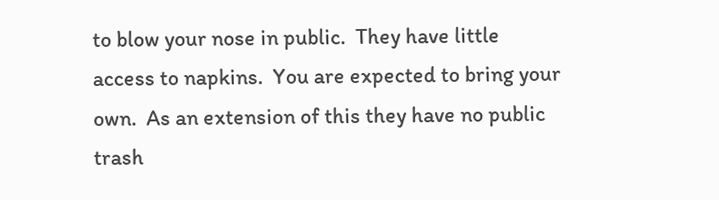to blow your nose in public.  They have little access to napkins.  You are expected to bring your own.  As an extension of this they have no public trash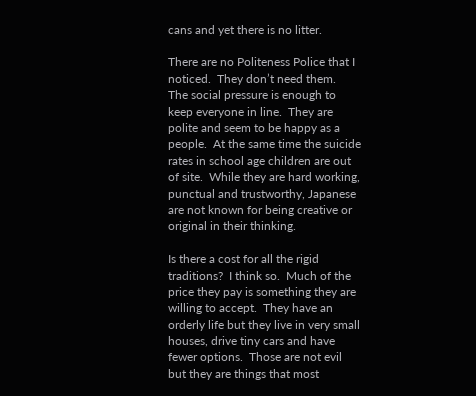cans and yet there is no litter.

There are no Politeness Police that I noticed.  They don’t need them.  The social pressure is enough to keep everyone in line.  They are polite and seem to be happy as a people.  At the same time the suicide rates in school age children are out of site.  While they are hard working, punctual and trustworthy, Japanese are not known for being creative or original in their thinking.

Is there a cost for all the rigid traditions?  I think so.  Much of the price they pay is something they are willing to accept.  They have an orderly life but they live in very small houses, drive tiny cars and have fewer options.  Those are not evil but they are things that most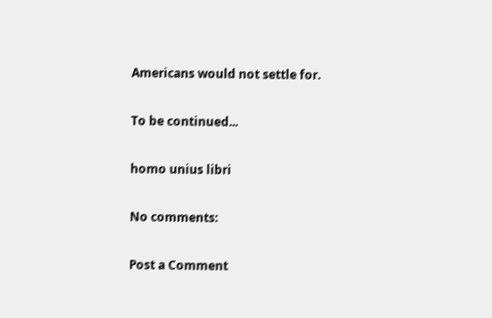Americans would not settle for.

To be continued...

homo unius libri

No comments:

Post a Comment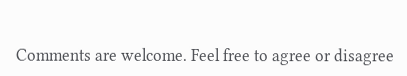Comments are welcome. Feel free to agree or disagree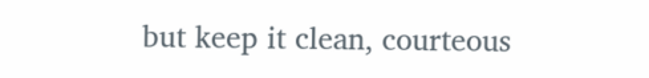but keep it clean, courteous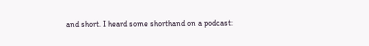and short. I heard some shorthand on a podcast: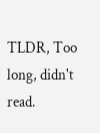TLDR, Too long, didn't read.